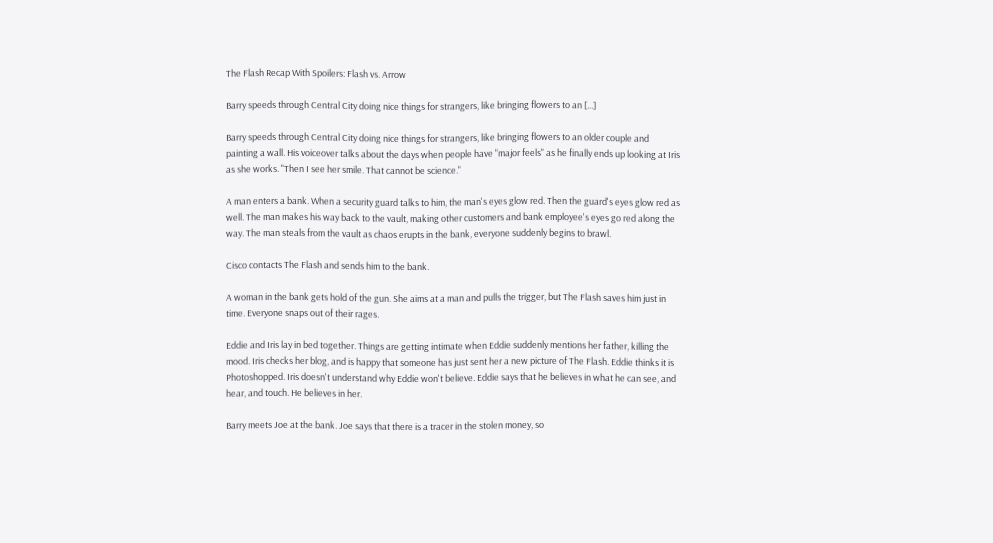The Flash Recap With Spoilers: Flash vs. Arrow

Barry speeds through Central City doing nice things for strangers, like bringing flowers to an [...]

Barry speeds through Central City doing nice things for strangers, like bringing flowers to an older couple and painting a wall. His voiceover talks about the days when people have "major feels" as he finally ends up looking at Iris as she works. "Then I see her smile. That cannot be science."

A man enters a bank. When a security guard talks to him, the man's eyes glow red. Then the guard's eyes glow red as well. The man makes his way back to the vault, making other customers and bank employee's eyes go red along the way. The man steals from the vault as chaos erupts in the bank, everyone suddenly begins to brawl.

Cisco contacts The Flash and sends him to the bank.

A woman in the bank gets hold of the gun. She aims at a man and pulls the trigger, but The Flash saves him just in time. Everyone snaps out of their rages.

Eddie and Iris lay in bed together. Things are getting intimate when Eddie suddenly mentions her father, killing the mood. Iris checks her blog, and is happy that someone has just sent her a new picture of The Flash. Eddie thinks it is Photoshopped. Iris doesn't understand why Eddie won't believe. Eddie says that he believes in what he can see, and hear, and touch. He believes in her.

Barry meets Joe at the bank. Joe says that there is a tracer in the stolen money, so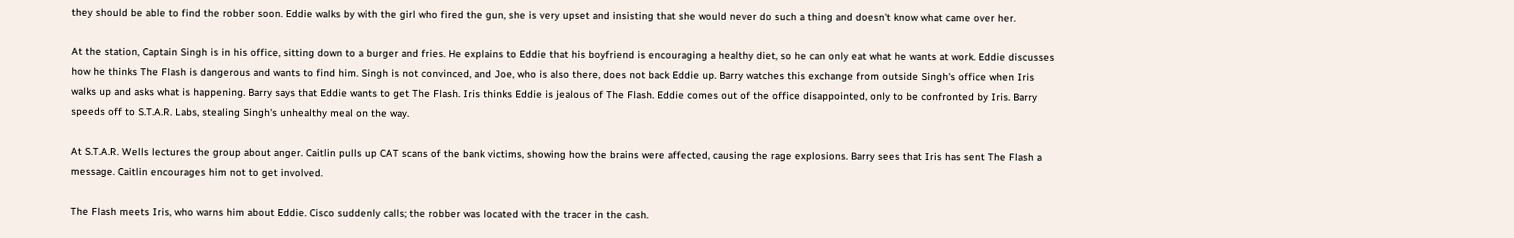they should be able to find the robber soon. Eddie walks by with the girl who fired the gun, she is very upset and insisting that she would never do such a thing and doesn't know what came over her.

At the station, Captain Singh is in his office, sitting down to a burger and fries. He explains to Eddie that his boyfriend is encouraging a healthy diet, so he can only eat what he wants at work. Eddie discusses how he thinks The Flash is dangerous and wants to find him. Singh is not convinced, and Joe, who is also there, does not back Eddie up. Barry watches this exchange from outside Singh's office when Iris walks up and asks what is happening. Barry says that Eddie wants to get The Flash. Iris thinks Eddie is jealous of The Flash. Eddie comes out of the office disappointed, only to be confronted by Iris. Barry speeds off to S.T.A.R. Labs, stealing Singh's unhealthy meal on the way.

At S.T.A.R. Wells lectures the group about anger. Caitlin pulls up CAT scans of the bank victims, showing how the brains were affected, causing the rage explosions. Barry sees that Iris has sent The Flash a message. Caitlin encourages him not to get involved.

The Flash meets Iris, who warns him about Eddie. Cisco suddenly calls; the robber was located with the tracer in the cash.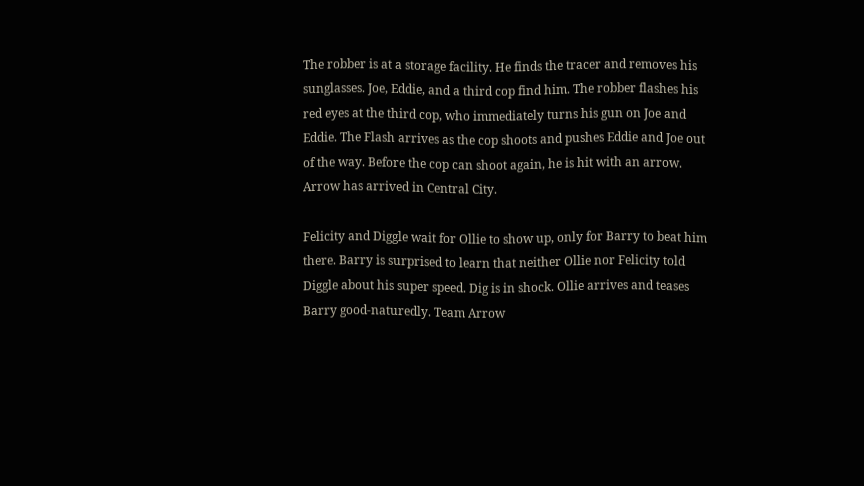The robber is at a storage facility. He finds the tracer and removes his sunglasses. Joe, Eddie, and a third cop find him. The robber flashes his red eyes at the third cop, who immediately turns his gun on Joe and Eddie. The Flash arrives as the cop shoots and pushes Eddie and Joe out of the way. Before the cop can shoot again, he is hit with an arrow. Arrow has arrived in Central City.

Felicity and Diggle wait for Ollie to show up, only for Barry to beat him there. Barry is surprised to learn that neither Ollie nor Felicity told Diggle about his super speed. Dig is in shock. Ollie arrives and teases Barry good-naturedly. Team Arrow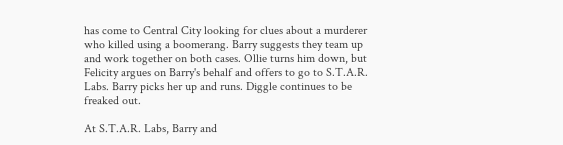has come to Central City looking for clues about a murderer who killed using a boomerang. Barry suggests they team up and work together on both cases. Ollie turns him down, but Felicity argues on Barry's behalf and offers to go to S.T.A.R. Labs. Barry picks her up and runs. Diggle continues to be freaked out.

At S.T.A.R. Labs, Barry and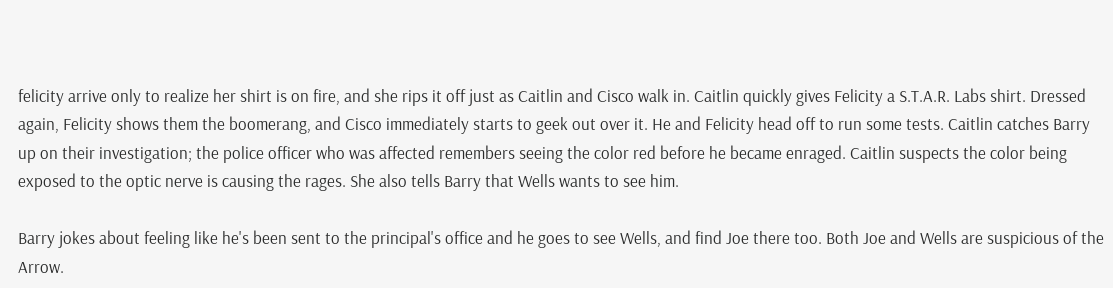felicity arrive only to realize her shirt is on fire, and she rips it off just as Caitlin and Cisco walk in. Caitlin quickly gives Felicity a S.T.A.R. Labs shirt. Dressed again, Felicity shows them the boomerang, and Cisco immediately starts to geek out over it. He and Felicity head off to run some tests. Caitlin catches Barry up on their investigation; the police officer who was affected remembers seeing the color red before he became enraged. Caitlin suspects the color being exposed to the optic nerve is causing the rages. She also tells Barry that Wells wants to see him.

Barry jokes about feeling like he's been sent to the principal's office and he goes to see Wells, and find Joe there too. Both Joe and Wells are suspicious of the Arrow.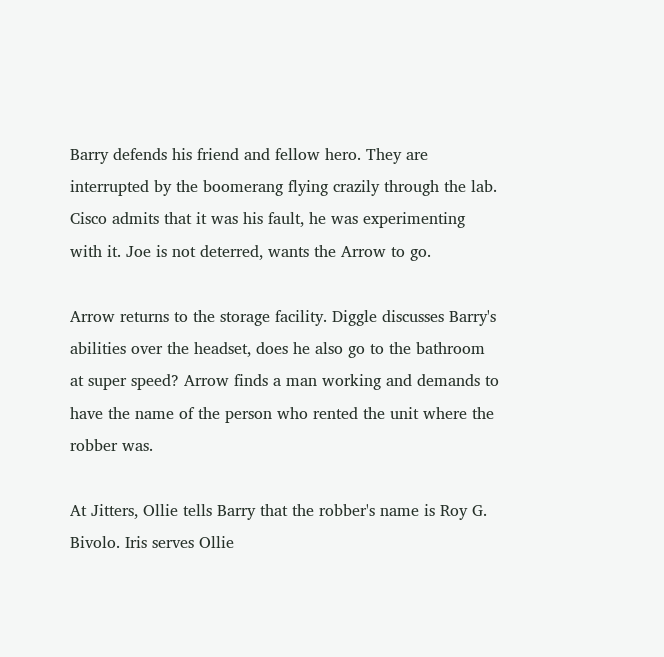Barry defends his friend and fellow hero. They are interrupted by the boomerang flying crazily through the lab. Cisco admits that it was his fault, he was experimenting with it. Joe is not deterred, wants the Arrow to go.

Arrow returns to the storage facility. Diggle discusses Barry's abilities over the headset, does he also go to the bathroom at super speed? Arrow finds a man working and demands to have the name of the person who rented the unit where the robber was.

At Jitters, Ollie tells Barry that the robber's name is Roy G. Bivolo. Iris serves Ollie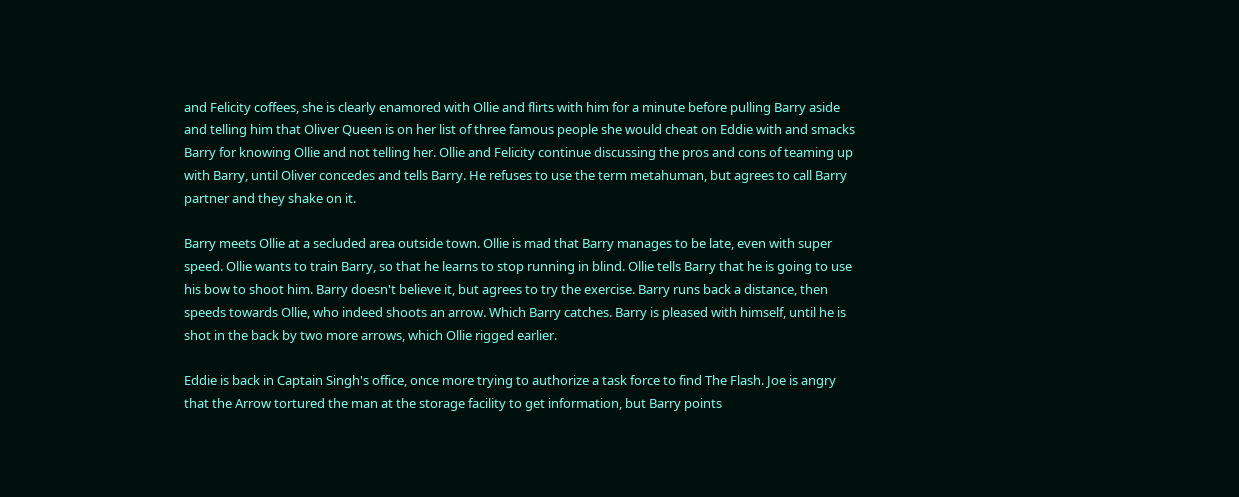and Felicity coffees, she is clearly enamored with Ollie and flirts with him for a minute before pulling Barry aside and telling him that Oliver Queen is on her list of three famous people she would cheat on Eddie with and smacks Barry for knowing Ollie and not telling her. Ollie and Felicity continue discussing the pros and cons of teaming up with Barry, until Oliver concedes and tells Barry. He refuses to use the term metahuman, but agrees to call Barry partner and they shake on it.

Barry meets Ollie at a secluded area outside town. Ollie is mad that Barry manages to be late, even with super speed. Ollie wants to train Barry, so that he learns to stop running in blind. Ollie tells Barry that he is going to use his bow to shoot him. Barry doesn't believe it, but agrees to try the exercise. Barry runs back a distance, then speeds towards Ollie, who indeed shoots an arrow. Which Barry catches. Barry is pleased with himself, until he is shot in the back by two more arrows, which Ollie rigged earlier.

Eddie is back in Captain Singh's office, once more trying to authorize a task force to find The Flash. Joe is angry that the Arrow tortured the man at the storage facility to get information, but Barry points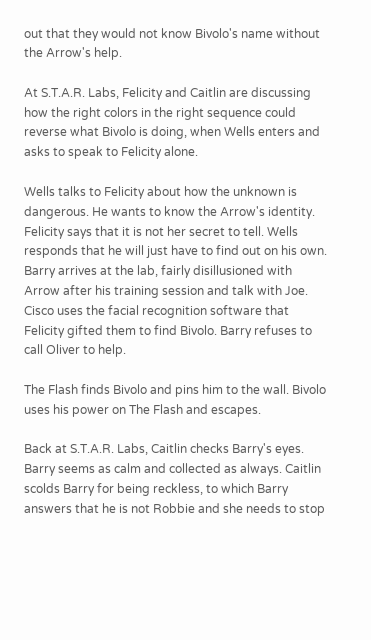out that they would not know Bivolo's name without the Arrow's help.

At S.T.A.R. Labs, Felicity and Caitlin are discussing how the right colors in the right sequence could reverse what Bivolo is doing, when Wells enters and asks to speak to Felicity alone.

Wells talks to Felicity about how the unknown is dangerous. He wants to know the Arrow's identity. Felicity says that it is not her secret to tell. Wells responds that he will just have to find out on his own. Barry arrives at the lab, fairly disillusioned with Arrow after his training session and talk with Joe. Cisco uses the facial recognition software that Felicity gifted them to find Bivolo. Barry refuses to call Oliver to help.

The Flash finds Bivolo and pins him to the wall. Bivolo uses his power on The Flash and escapes.

Back at S.T.A.R. Labs, Caitlin checks Barry's eyes. Barry seems as calm and collected as always. Caitlin scolds Barry for being reckless, to which Barry answers that he is not Robbie and she needs to stop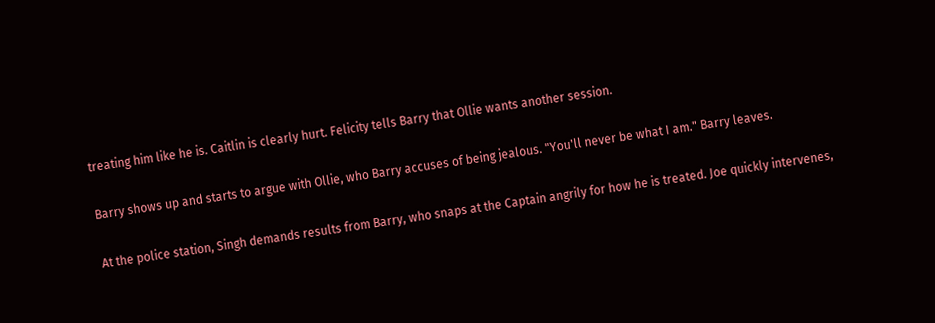treating him like he is. Caitlin is clearly hurt. Felicity tells Barry that Ollie wants another session.

Barry shows up and starts to argue with Ollie, who Barry accuses of being jealous. "You'll never be what I am." Barry leaves.

At the police station, Singh demands results from Barry, who snaps at the Captain angrily for how he is treated. Joe quickly intervenes,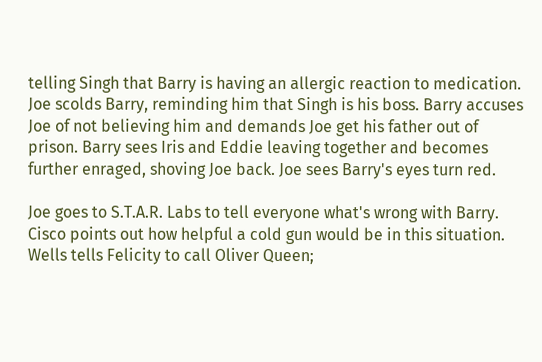telling Singh that Barry is having an allergic reaction to medication. Joe scolds Barry, reminding him that Singh is his boss. Barry accuses Joe of not believing him and demands Joe get his father out of prison. Barry sees Iris and Eddie leaving together and becomes further enraged, shoving Joe back. Joe sees Barry's eyes turn red.

Joe goes to S.T.A.R. Labs to tell everyone what's wrong with Barry. Cisco points out how helpful a cold gun would be in this situation. Wells tells Felicity to call Oliver Queen;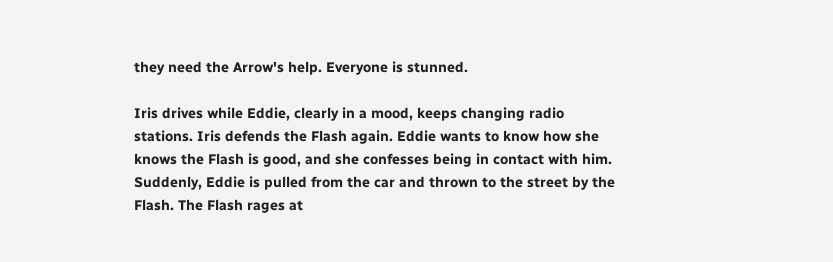they need the Arrow's help. Everyone is stunned.

Iris drives while Eddie, clearly in a mood, keeps changing radio stations. Iris defends the Flash again. Eddie wants to know how she knows the Flash is good, and she confesses being in contact with him. Suddenly, Eddie is pulled from the car and thrown to the street by the Flash. The Flash rages at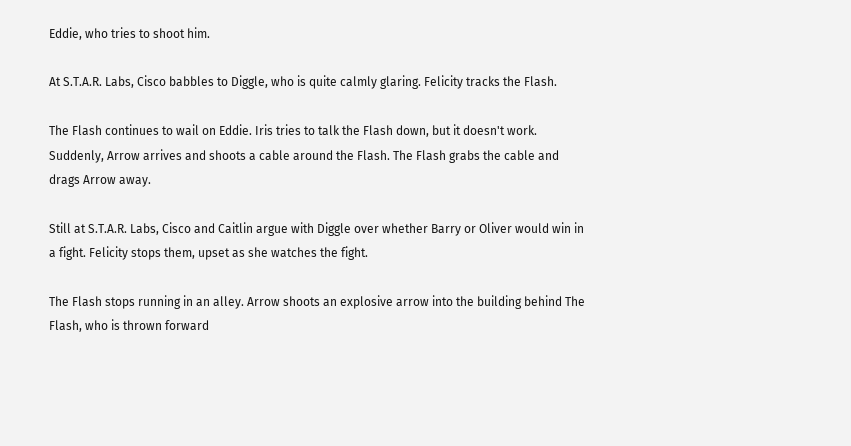Eddie, who tries to shoot him.

At S.T.A.R. Labs, Cisco babbles to Diggle, who is quite calmly glaring. Felicity tracks the Flash.

The Flash continues to wail on Eddie. Iris tries to talk the Flash down, but it doesn't work. Suddenly, Arrow arrives and shoots a cable around the Flash. The Flash grabs the cable and drags Arrow away.

Still at S.T.A.R. Labs, Cisco and Caitlin argue with Diggle over whether Barry or Oliver would win in a fight. Felicity stops them, upset as she watches the fight.

The Flash stops running in an alley. Arrow shoots an explosive arrow into the building behind The Flash, who is thrown forward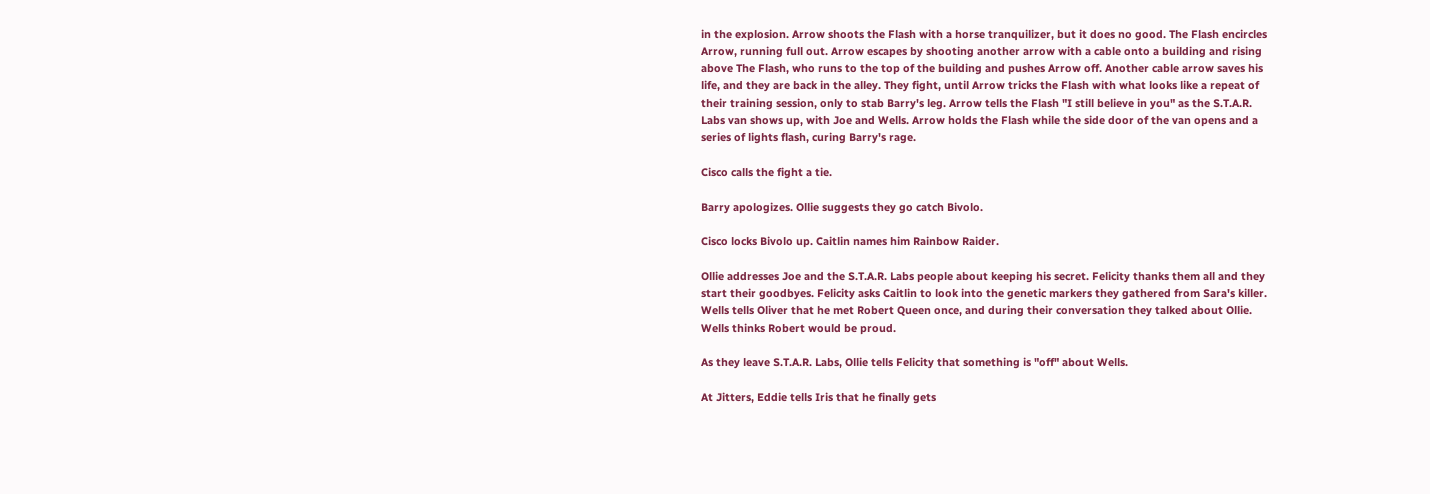in the explosion. Arrow shoots the Flash with a horse tranquilizer, but it does no good. The Flash encircles Arrow, running full out. Arrow escapes by shooting another arrow with a cable onto a building and rising above The Flash, who runs to the top of the building and pushes Arrow off. Another cable arrow saves his life, and they are back in the alley. They fight, until Arrow tricks the Flash with what looks like a repeat of their training session, only to stab Barry's leg. Arrow tells the Flash "I still believe in you" as the S.T.A.R. Labs van shows up, with Joe and Wells. Arrow holds the Flash while the side door of the van opens and a series of lights flash, curing Barry's rage.

Cisco calls the fight a tie.

Barry apologizes. Ollie suggests they go catch Bivolo.

Cisco locks Bivolo up. Caitlin names him Rainbow Raider.

Ollie addresses Joe and the S.T.A.R. Labs people about keeping his secret. Felicity thanks them all and they start their goodbyes. Felicity asks Caitlin to look into the genetic markers they gathered from Sara's killer. Wells tells Oliver that he met Robert Queen once, and during their conversation they talked about Ollie. Wells thinks Robert would be proud.

As they leave S.T.A.R. Labs, Ollie tells Felicity that something is "off" about Wells.

At Jitters, Eddie tells Iris that he finally gets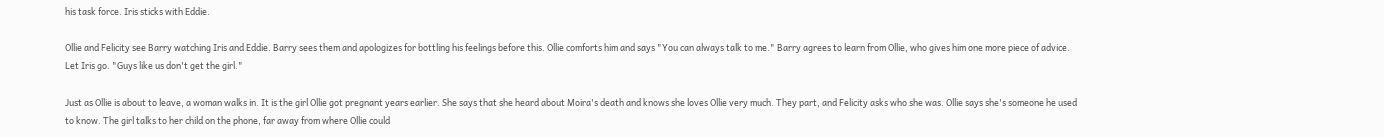his task force. Iris sticks with Eddie.

Ollie and Felicity see Barry watching Iris and Eddie. Barry sees them and apologizes for bottling his feelings before this. Ollie comforts him and says "You can always talk to me." Barry agrees to learn from Ollie, who gives him one more piece of advice. Let Iris go. "Guys like us don't get the girl."

Just as Ollie is about to leave, a woman walks in. It is the girl Ollie got pregnant years earlier. She says that she heard about Moira's death and knows she loves Ollie very much. They part, and Felicity asks who she was. Ollie says she's someone he used to know. The girl talks to her child on the phone, far away from where Ollie could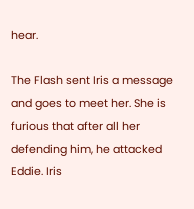hear.

The Flash sent Iris a message and goes to meet her. She is furious that after all her defending him, he attacked Eddie. Iris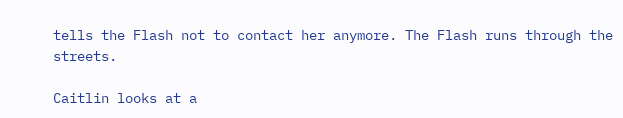tells the Flash not to contact her anymore. The Flash runs through the streets.

Caitlin looks at a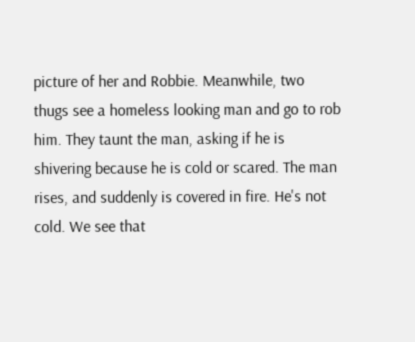picture of her and Robbie. Meanwhile, two thugs see a homeless looking man and go to rob him. They taunt the man, asking if he is shivering because he is cold or scared. The man rises, and suddenly is covered in fire. He's not cold. We see that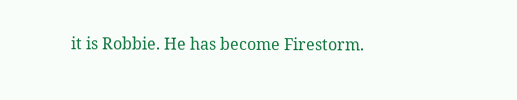it is Robbie. He has become Firestorm.